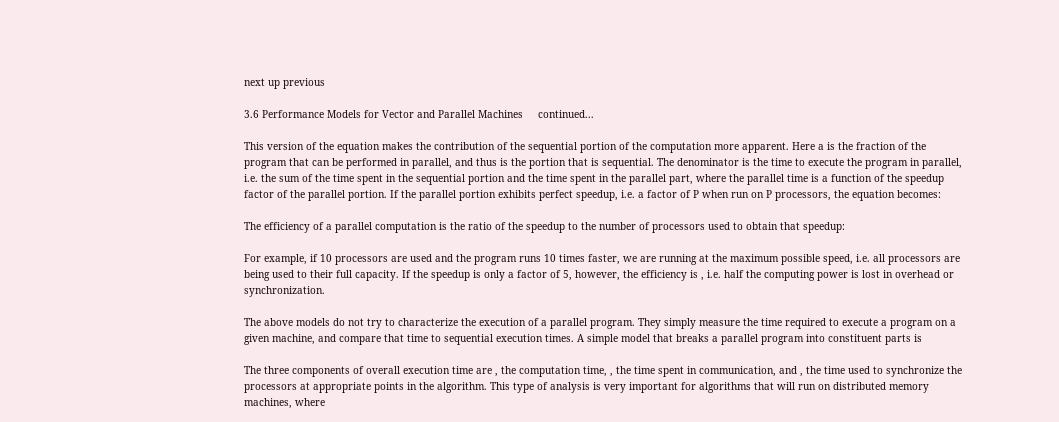next up previous

3.6 Performance Models for Vector and Parallel Machines     continued...

This version of the equation makes the contribution of the sequential portion of the computation more apparent. Here a is the fraction of the program that can be performed in parallel, and thus is the portion that is sequential. The denominator is the time to execute the program in parallel, i.e. the sum of the time spent in the sequential portion and the time spent in the parallel part, where the parallel time is a function of the speedup factor of the parallel portion. If the parallel portion exhibits perfect speedup, i.e. a factor of P when run on P processors, the equation becomes:

The efficiency of a parallel computation is the ratio of the speedup to the number of processors used to obtain that speedup:

For example, if 10 processors are used and the program runs 10 times faster, we are running at the maximum possible speed, i.e. all processors are being used to their full capacity. If the speedup is only a factor of 5, however, the efficiency is , i.e. half the computing power is lost in overhead or synchronization.

The above models do not try to characterize the execution of a parallel program. They simply measure the time required to execute a program on a given machine, and compare that time to sequential execution times. A simple model that breaks a parallel program into constituent parts is

The three components of overall execution time are , the computation time, , the time spent in communication, and , the time used to synchronize the processors at appropriate points in the algorithm. This type of analysis is very important for algorithms that will run on distributed memory machines, where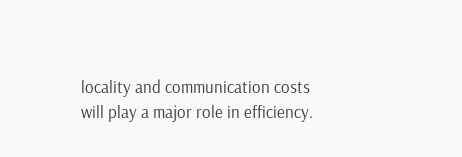locality and communication costs will play a major role in efficiency.